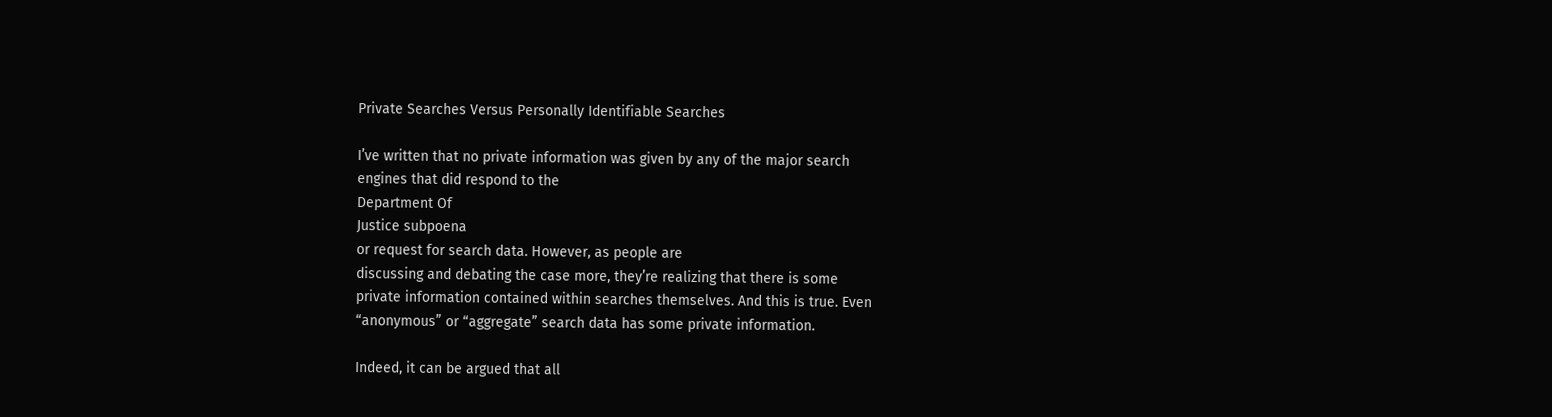Private Searches Versus Personally Identifiable Searches

I’ve written that no private information was given by any of the major search
engines that did respond to the
Department Of
Justice subpoena
or request for search data. However, as people are
discussing and debating the case more, they’re realizing that there is some
private information contained within searches themselves. And this is true. Even
“anonymous” or “aggregate” search data has some private information.

Indeed, it can be argued that all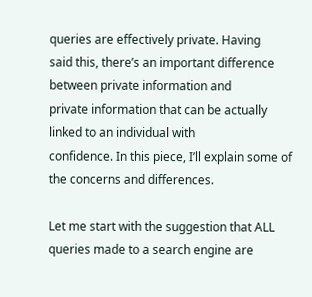queries are effectively private. Having
said this, there’s an important difference between private information and
private information that can be actually linked to an individual with
confidence. In this piece, I’ll explain some of the concerns and differences.

Let me start with the suggestion that ALL queries made to a search engine are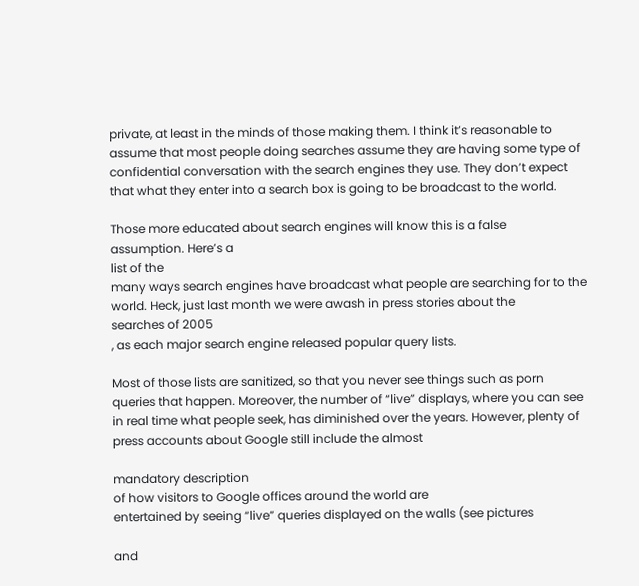private, at least in the minds of those making them. I think it’s reasonable to
assume that most people doing searches assume they are having some type of
confidential conversation with the search engines they use. They don’t expect
that what they enter into a search box is going to be broadcast to the world.

Those more educated about search engines will know this is a false
assumption. Here’s a
list of the
many ways search engines have broadcast what people are searching for to the
world. Heck, just last month we were awash in press stories about the
searches of 2005
, as each major search engine released popular query lists.

Most of those lists are sanitized, so that you never see things such as porn
queries that happen. Moreover, the number of “live” displays, where you can see
in real time what people seek, has diminished over the years. However, plenty of
press accounts about Google still include the almost

mandatory description
of how visitors to Google offices around the world are
entertained by seeing “live” queries displayed on the walls (see pictures

and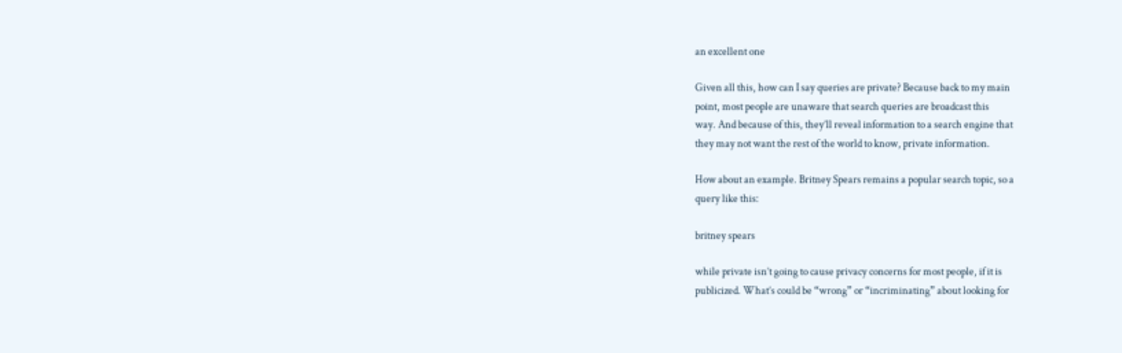an excellent one

Given all this, how can I say queries are private? Because back to my main
point, most people are unaware that search queries are broadcast this
way. And because of this, they’ll reveal information to a search engine that
they may not want the rest of the world to know, private information.

How about an example. Britney Spears remains a popular search topic, so a
query like this:

britney spears

while private isn’t going to cause privacy concerns for most people, if it is
publicized. What’s could be “wrong” or “incriminating” about looking for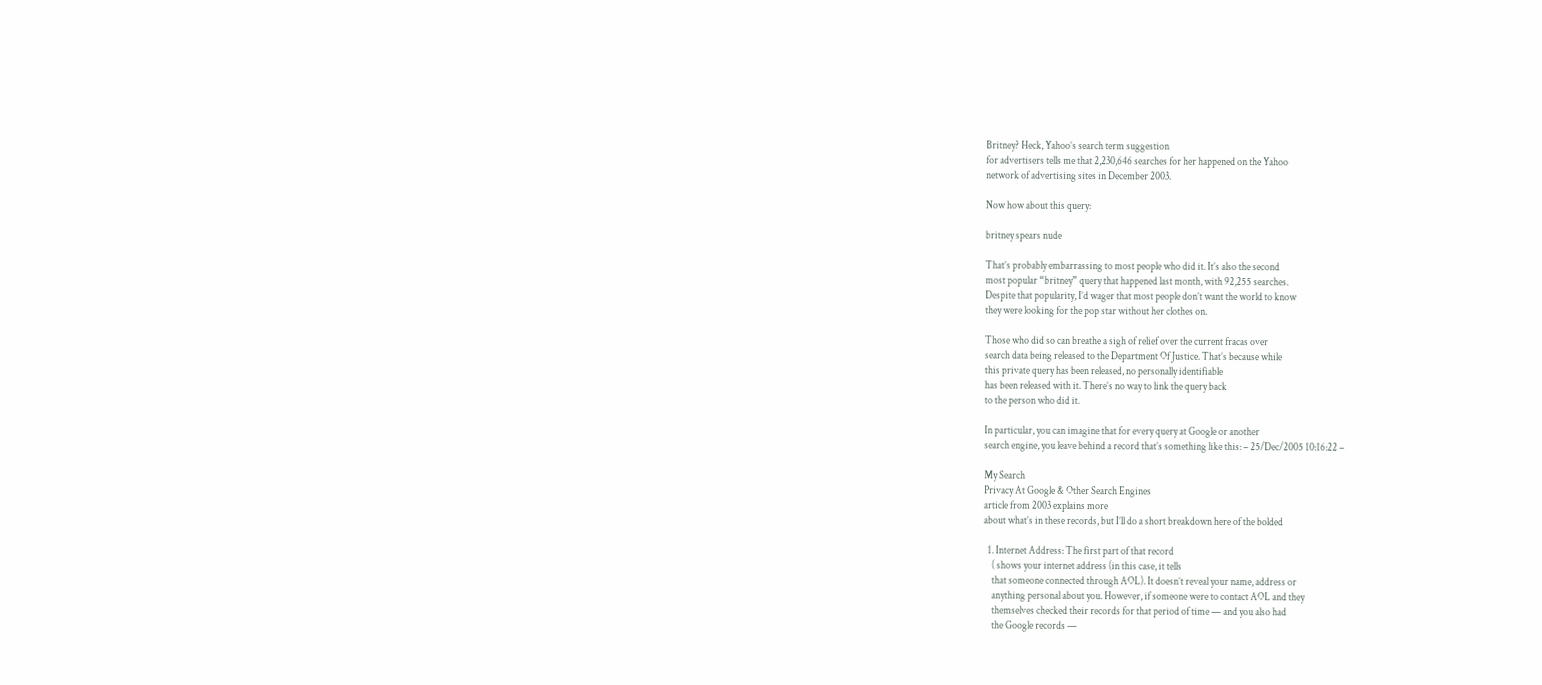Britney? Heck, Yahoo’s search term suggestion
for advertisers tells me that 2,230,646 searches for her happened on the Yahoo
network of advertising sites in December 2003.

Now how about this query:

britney spears nude

That’s probably embarrassing to most people who did it. It’s also the second
most popular “britney” query that happened last month, with 92,255 searches.
Despite that popularity, I’d wager that most people don’t want the world to know
they were looking for the pop star without her clothes on.

Those who did so can breathe a sigh of relief over the current fracas over
search data being released to the Department Of Justice. That’s because while
this private query has been released, no personally identifiable
has been released with it. There’s no way to link the query back
to the person who did it.

In particular, you can imagine that for every query at Google or another
search engine, you leave behind a record that’s something like this: – 25/Dec/2005 10:16:22 –

My Search
Privacy At Google & Other Search Engines
article from 2003 explains more
about what’s in these records, but I’ll do a short breakdown here of the bolded

  1. Internet Address: The first part of that record
    ( shows your internet address (in this case, it tells
    that someone connected through AOL). It doesn’t reveal your name, address or
    anything personal about you. However, if someone were to contact AOL and they
    themselves checked their records for that period of time — and you also had
    the Google records —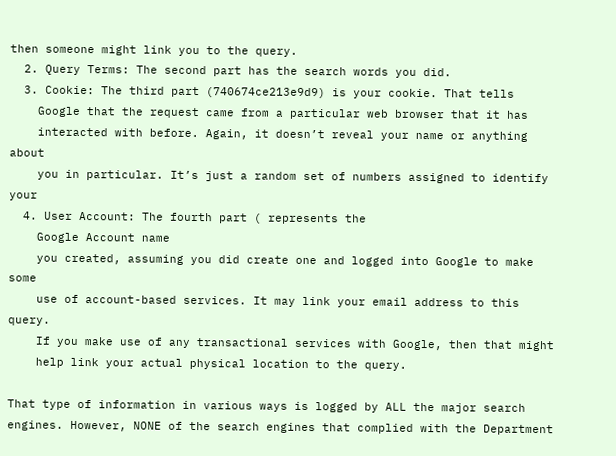then someone might link you to the query.
  2. Query Terms: The second part has the search words you did.
  3. Cookie: The third part (740674ce213e9d9) is your cookie. That tells
    Google that the request came from a particular web browser that it has
    interacted with before. Again, it doesn’t reveal your name or anything about
    you in particular. It’s just a random set of numbers assigned to identify your
  4. User Account: The fourth part ( represents the
    Google Account name
    you created, assuming you did create one and logged into Google to make some
    use of account-based services. It may link your email address to this query.
    If you make use of any transactional services with Google, then that might
    help link your actual physical location to the query.

That type of information in various ways is logged by ALL the major search
engines. However, NONE of the search engines that complied with the Department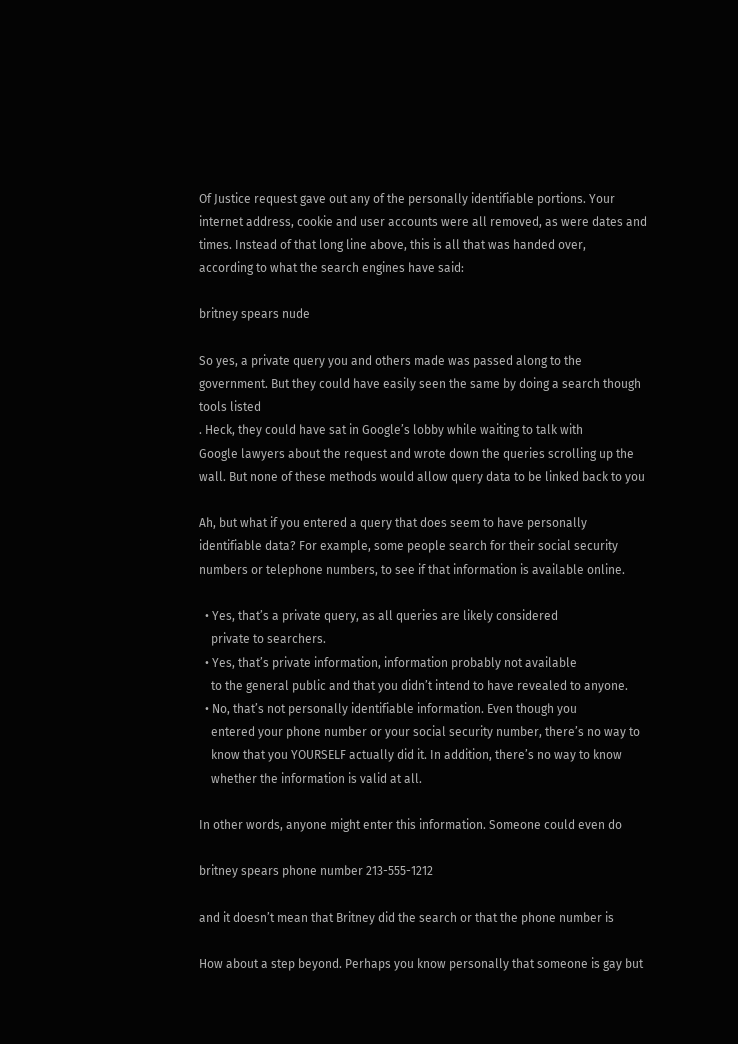Of Justice request gave out any of the personally identifiable portions. Your
internet address, cookie and user accounts were all removed, as were dates and
times. Instead of that long line above, this is all that was handed over,
according to what the search engines have said:

britney spears nude

So yes, a private query you and others made was passed along to the
government. But they could have easily seen the same by doing a search though
tools listed
. Heck, they could have sat in Google’s lobby while waiting to talk with
Google lawyers about the request and wrote down the queries scrolling up the
wall. But none of these methods would allow query data to be linked back to you

Ah, but what if you entered a query that does seem to have personally
identifiable data? For example, some people search for their social security
numbers or telephone numbers, to see if that information is available online.

  • Yes, that’s a private query, as all queries are likely considered
    private to searchers.
  • Yes, that’s private information, information probably not available
    to the general public and that you didn’t intend to have revealed to anyone.
  • No, that’s not personally identifiable information. Even though you
    entered your phone number or your social security number, there’s no way to
    know that you YOURSELF actually did it. In addition, there’s no way to know
    whether the information is valid at all.

In other words, anyone might enter this information. Someone could even do

britney spears phone number 213-555-1212

and it doesn’t mean that Britney did the search or that the phone number is

How about a step beyond. Perhaps you know personally that someone is gay but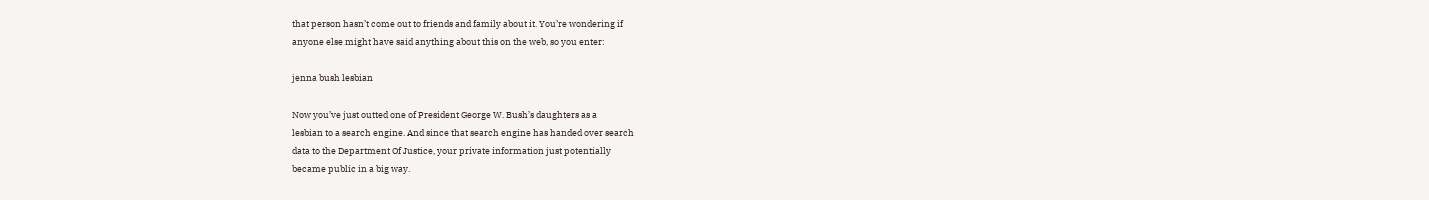that person hasn’t come out to friends and family about it. You’re wondering if
anyone else might have said anything about this on the web, so you enter:

jenna bush lesbian

Now you’ve just outted one of President George W. Bush’s daughters as a
lesbian to a search engine. And since that search engine has handed over search
data to the Department Of Justice, your private information just potentially
became public in a big way.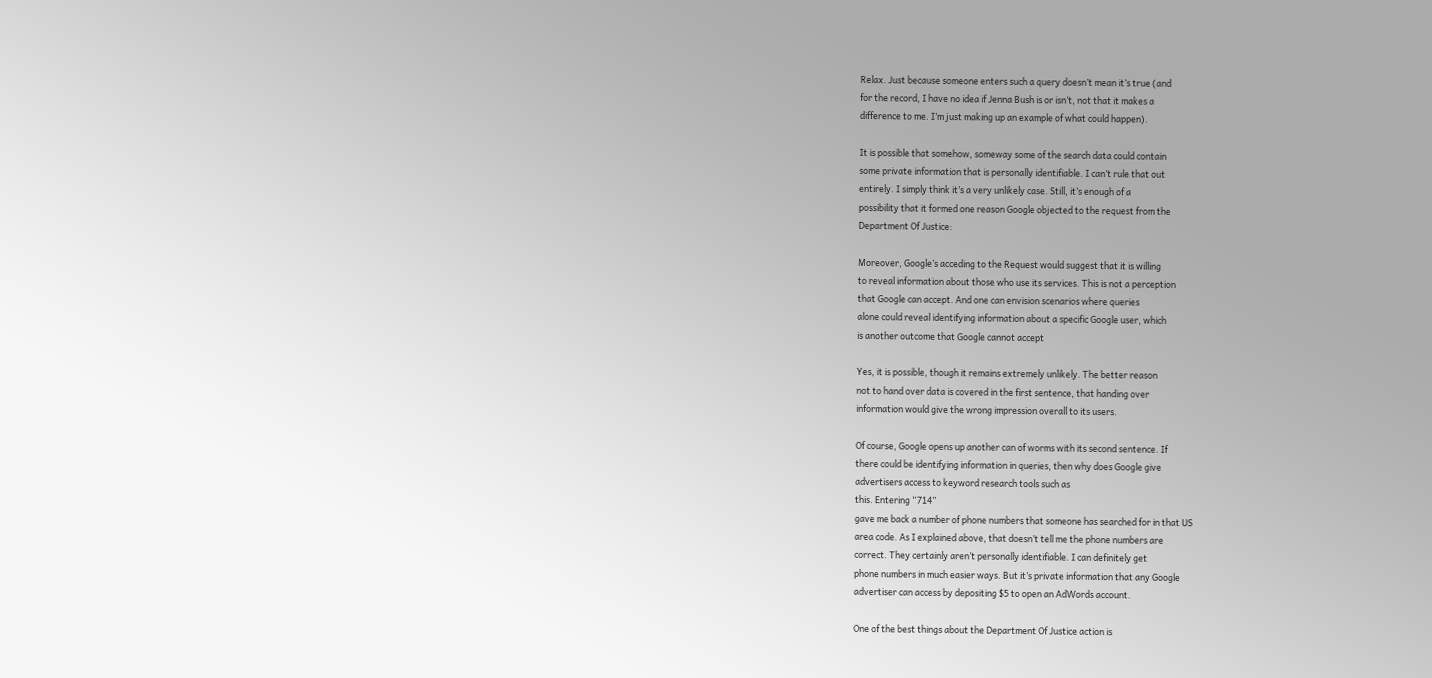Relax. Just because someone enters such a query doesn’t mean it’s true (and
for the record, I have no idea if Jenna Bush is or isn’t, not that it makes a
difference to me. I’m just making up an example of what could happen).

It is possible that somehow, someway some of the search data could contain
some private information that is personally identifiable. I can’t rule that out
entirely. I simply think it’s a very unlikely case. Still, it’s enough of a
possibility that it formed one reason Google objected to the request from the
Department Of Justice:

Moreover, Google’s acceding to the Request would suggest that it is willing
to reveal information about those who use its services. This is not a perception
that Google can accept. And one can envision scenarios where queries
alone could reveal identifying information about a specific Google user, which
is another outcome that Google cannot accept

Yes, it is possible, though it remains extremely unlikely. The better reason
not to hand over data is covered in the first sentence, that handing over
information would give the wrong impression overall to its users.

Of course, Google opens up another can of worms with its second sentence. If
there could be identifying information in queries, then why does Google give
advertisers access to keyword research tools such as
this. Entering “714”
gave me back a number of phone numbers that someone has searched for in that US
area code. As I explained above, that doesn’t tell me the phone numbers are
correct. They certainly aren’t personally identifiable. I can definitely get
phone numbers in much easier ways. But it’s private information that any Google
advertiser can access by depositing $5 to open an AdWords account.

One of the best things about the Department Of Justice action is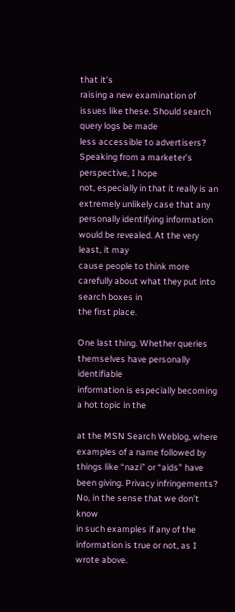that it’s
raising a new examination of issues like these. Should search query logs be made
less accessible to advertisers? Speaking from a marketer’s perspective, I hope
not, especially in that it really is an extremely unlikely case that any
personally identifying information would be revealed. At the very least, it may
cause people to think more carefully about what they put into search boxes in
the first place.

One last thing. Whether queries themselves have personally identifiable
information is especially becoming a hot topic in the

at the MSN Search Weblog, where examples of a name followed by
things like “nazi” or “aids” have been giving. Privacy infringements? No, in the sense that we don’t know
in such examples if any of the information is true or not, as I wrote above.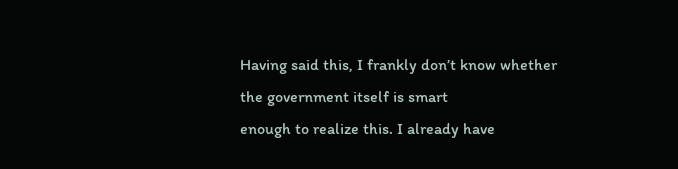Having said this, I frankly don’t know whether the government itself is smart
enough to realize this. I already have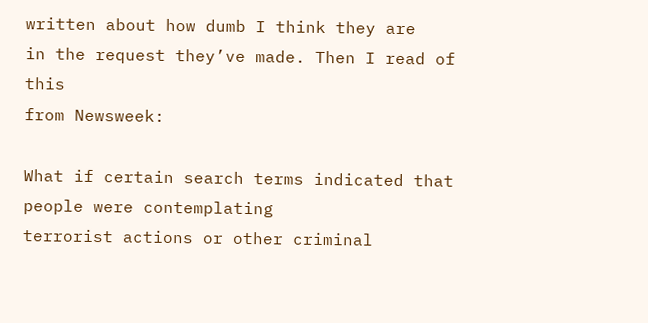written about how dumb I think they are
in the request they’ve made. Then I read of this
from Newsweek:

What if certain search terms indicated that people were contemplating
terrorist actions or other criminal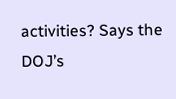activities? Says the DOJ’s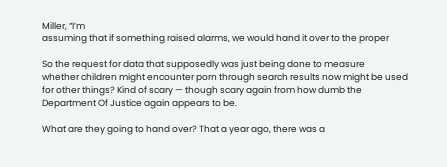Miller, “I’m
assuming that if something raised alarms, we would hand it over to the proper

So the request for data that supposedly was just being done to measure
whether children might encounter porn through search results now might be used
for other things? Kind of scary — though scary again from how dumb the
Department Of Justice again appears to be.

What are they going to hand over? That a year ago, there was a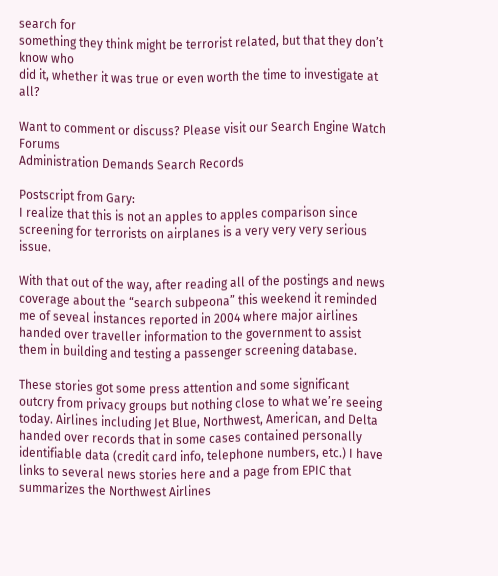search for
something they think might be terrorist related, but that they don’t know who
did it, whether it was true or even worth the time to investigate at all?

Want to comment or discuss? Please visit our Search Engine Watch Forums
Administration Demands Search Records

Postscript from Gary:
I realize that this is not an apples to apples comparison since screening for terrorists on airplanes is a very very very serious issue.

With that out of the way, after reading all of the postings and news coverage about the “search subpeona” this weekend it reminded me of seveal instances reported in 2004 where major airlines handed over traveller information to the government to assist them in building and testing a passenger screening database.

These stories got some press attention and some significant outcry from privacy groups but nothing close to what we’re seeing today. Airlines including Jet Blue, Northwest, American, and Delta handed over records that in some cases contained personally identifiable data (credit card info, telephone numbers, etc.) I have links to several news stories here and a page from EPIC that summarizes the Northwest Airlines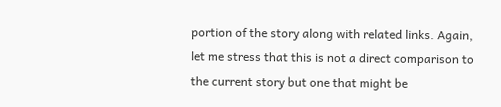portion of the story along with related links. Again, let me stress that this is not a direct comparison to the current story but one that might be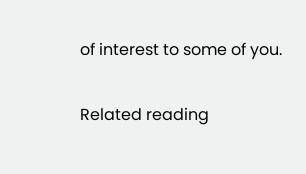of interest to some of you.

Related reading